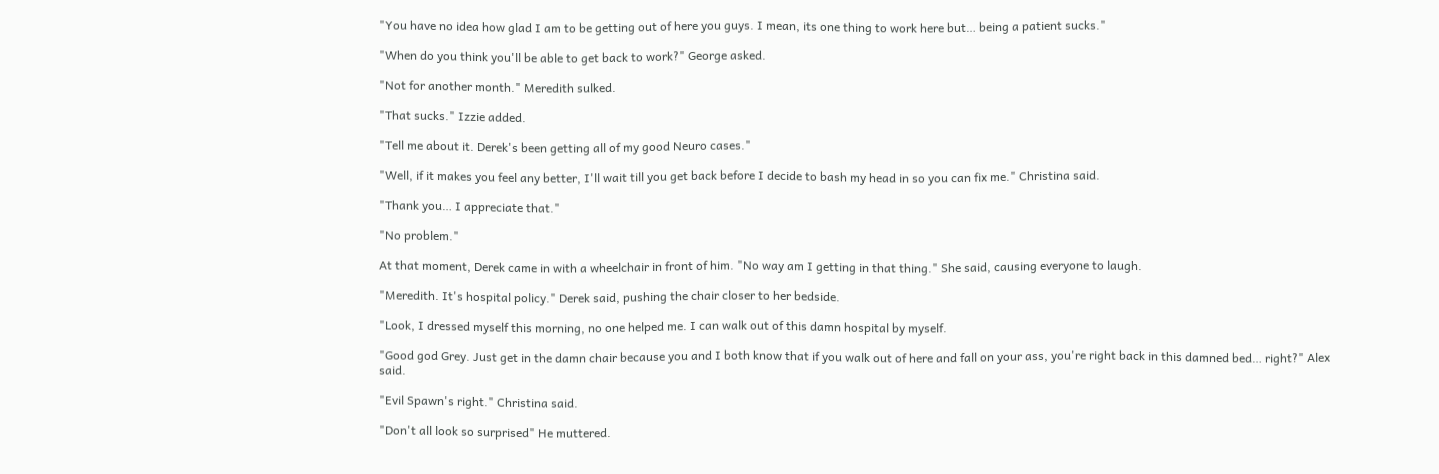"You have no idea how glad I am to be getting out of here you guys. I mean, its one thing to work here but… being a patient sucks."

"When do you think you'll be able to get back to work?" George asked.

"Not for another month." Meredith sulked.

"That sucks." Izzie added.

"Tell me about it. Derek's been getting all of my good Neuro cases."

"Well, if it makes you feel any better, I'll wait till you get back before I decide to bash my head in so you can fix me." Christina said.

"Thank you… I appreciate that."

"No problem."

At that moment, Derek came in with a wheelchair in front of him. "No way am I getting in that thing." She said, causing everyone to laugh.

"Meredith. It's hospital policy." Derek said, pushing the chair closer to her bedside.

"Look, I dressed myself this morning, no one helped me. I can walk out of this damn hospital by myself.

"Good god Grey. Just get in the damn chair because you and I both know that if you walk out of here and fall on your ass, you're right back in this damned bed… right?" Alex said.

"Evil Spawn's right." Christina said.

"Don't all look so surprised" He muttered.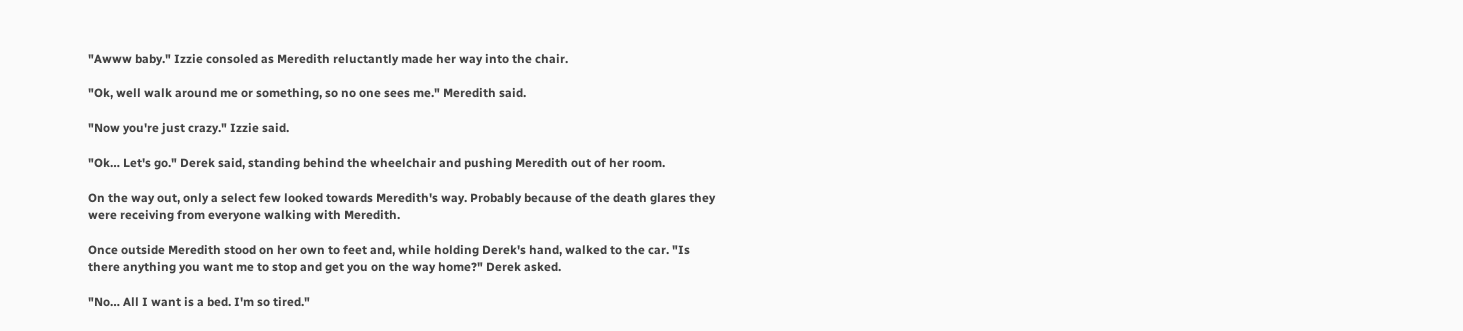"Awww baby." Izzie consoled as Meredith reluctantly made her way into the chair.

"Ok, well walk around me or something, so no one sees me." Meredith said.

"Now you're just crazy." Izzie said.

"Ok… Let's go." Derek said, standing behind the wheelchair and pushing Meredith out of her room.

On the way out, only a select few looked towards Meredith's way. Probably because of the death glares they were receiving from everyone walking with Meredith.

Once outside Meredith stood on her own to feet and, while holding Derek's hand, walked to the car. "Is there anything you want me to stop and get you on the way home?" Derek asked.

"No… All I want is a bed. I'm so tired."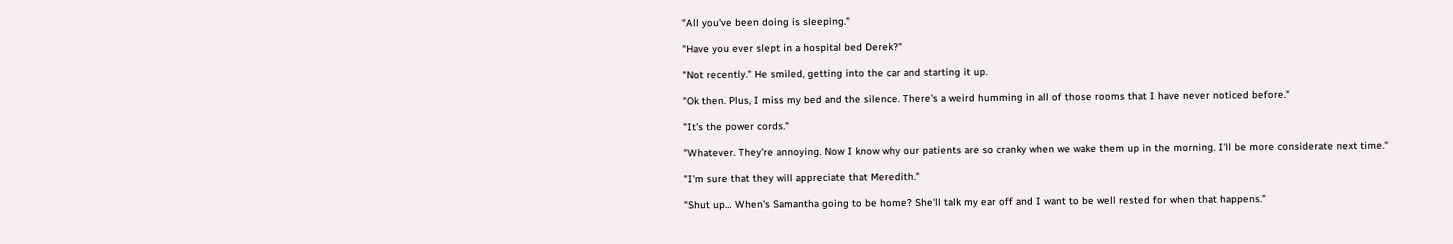"All you've been doing is sleeping."

"Have you ever slept in a hospital bed Derek?"

"Not recently." He smiled, getting into the car and starting it up.

"Ok then. Plus, I miss my bed and the silence. There's a weird humming in all of those rooms that I have never noticed before."

"It's the power cords."

"Whatever. They're annoying. Now I know why our patients are so cranky when we wake them up in the morning. I'll be more considerate next time."

"I'm sure that they will appreciate that Meredith."

"Shut up… When's Samantha going to be home? She'll talk my ear off and I want to be well rested for when that happens."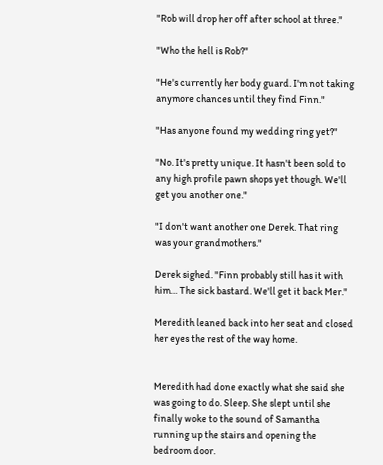"Rob will drop her off after school at three."

"Who the hell is Rob?"

"He's currently her body guard. I'm not taking anymore chances until they find Finn."

"Has anyone found my wedding ring yet?"

"No. It's pretty unique. It hasn't been sold to any high profile pawn shops yet though. We'll get you another one."

"I don't want another one Derek. That ring was your grandmothers."

Derek sighed. "Finn probably still has it with him… The sick bastard. We'll get it back Mer."

Meredith leaned back into her seat and closed her eyes the rest of the way home.


Meredith had done exactly what she said she was going to do. Sleep. She slept until she finally woke to the sound of Samantha running up the stairs and opening the bedroom door.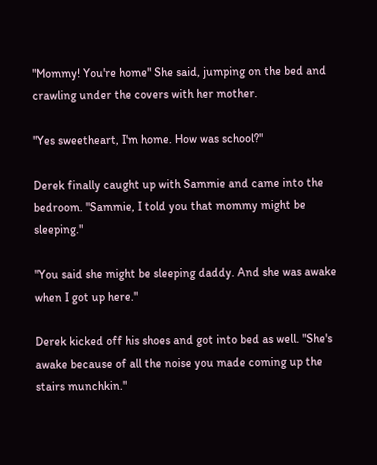"Mommy! You're home" She said, jumping on the bed and crawling under the covers with her mother.

"Yes sweetheart, I'm home. How was school?"

Derek finally caught up with Sammie and came into the bedroom. "Sammie, I told you that mommy might be sleeping."

"You said she might be sleeping daddy. And she was awake when I got up here."

Derek kicked off his shoes and got into bed as well. "She's awake because of all the noise you made coming up the stairs munchkin."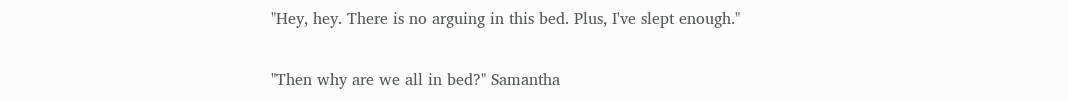"Hey, hey. There is no arguing in this bed. Plus, I've slept enough."

"Then why are we all in bed?" Samantha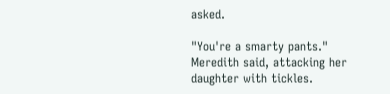asked.

"You're a smarty pants." Meredith said, attacking her daughter with tickles.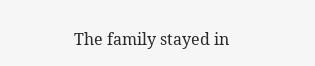The family stayed in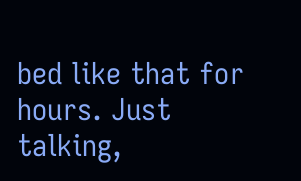bed like that for hours. Just talking,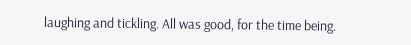laughing and tickling. All was good, for the time being.